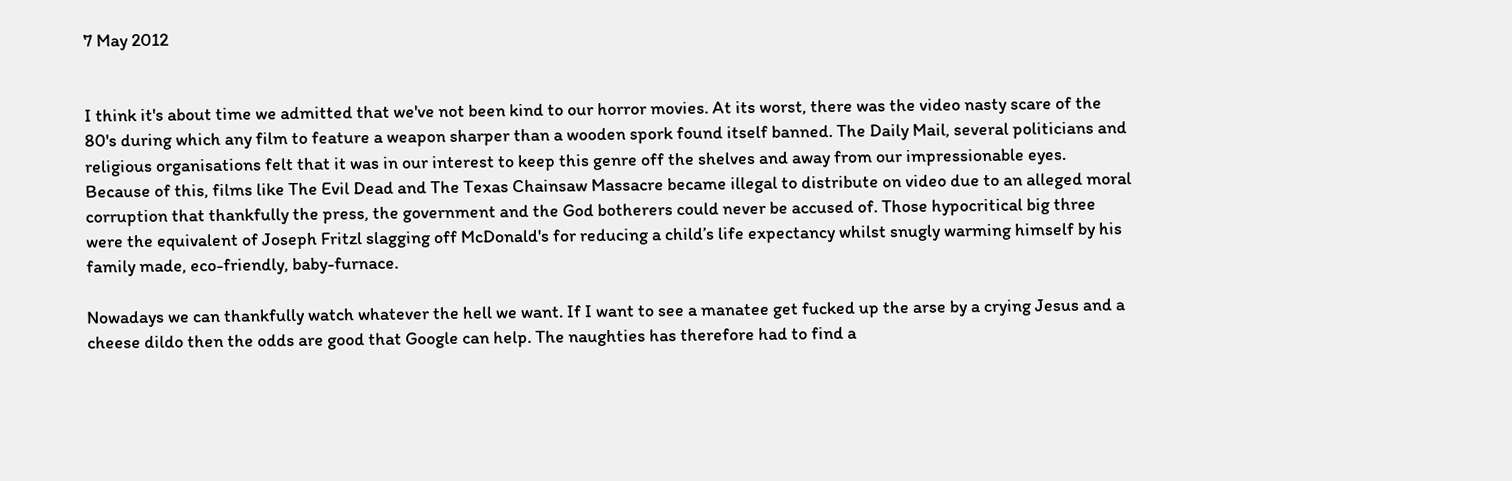7 May 2012


I think it's about time we admitted that we've not been kind to our horror movies. At its worst, there was the video nasty scare of the 80's during which any film to feature a weapon sharper than a wooden spork found itself banned. The Daily Mail, several politicians and religious organisations felt that it was in our interest to keep this genre off the shelves and away from our impressionable eyes. Because of this, films like The Evil Dead and The Texas Chainsaw Massacre became illegal to distribute on video due to an alleged moral corruption that thankfully the press, the government and the God botherers could never be accused of. Those hypocritical big three were the equivalent of Joseph Fritzl slagging off McDonald's for reducing a child’s life expectancy whilst snugly warming himself by his family made, eco-friendly, baby-furnace.

Nowadays we can thankfully watch whatever the hell we want. If I want to see a manatee get fucked up the arse by a crying Jesus and a cheese dildo then the odds are good that Google can help. The naughties has therefore had to find a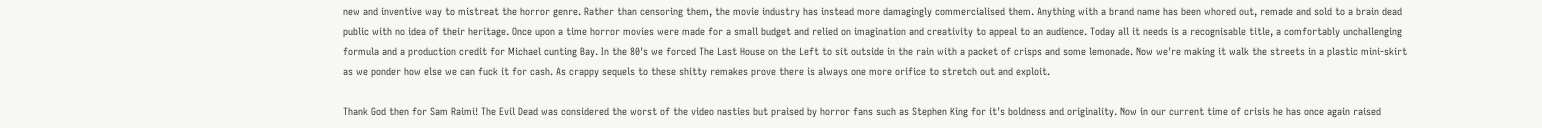new and inventive way to mistreat the horror genre. Rather than censoring them, the movie industry has instead more damagingly commercialised them. Anything with a brand name has been whored out, remade and sold to a brain dead public with no idea of their heritage. Once upon a time horror movies were made for a small budget and relied on imagination and creativity to appeal to an audience. Today all it needs is a recognisable title, a comfortably unchallenging formula and a production credit for Michael cunting Bay. In the 80's we forced The Last House on the Left to sit outside in the rain with a packet of crisps and some lemonade. Now we're making it walk the streets in a plastic mini-skirt as we ponder how else we can fuck it for cash. As crappy sequels to these shitty remakes prove there is always one more orifice to stretch out and exploit.

Thank God then for Sam Raimi! The Evil Dead was considered the worst of the video nasties but praised by horror fans such as Stephen King for it's boldness and originality. Now in our current time of crisis he has once again raised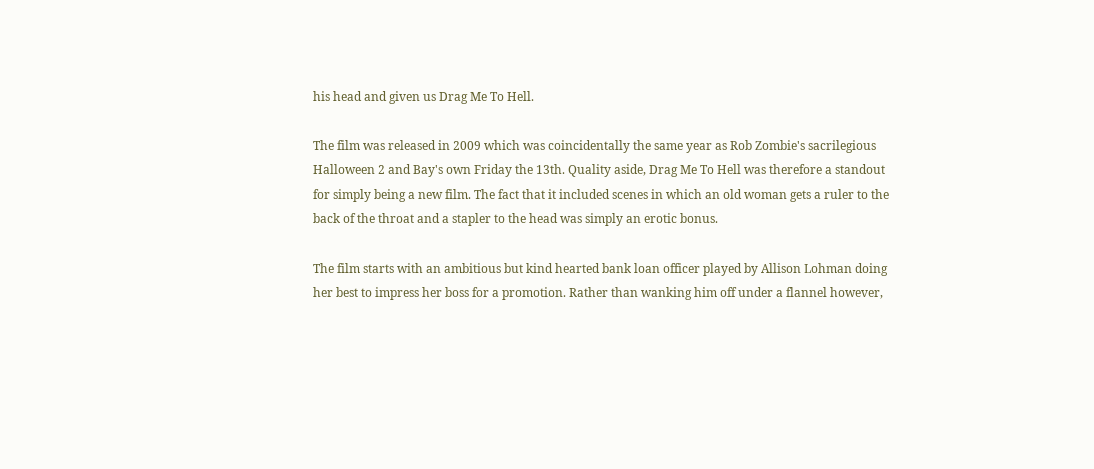his head and given us Drag Me To Hell.

The film was released in 2009 which was coincidentally the same year as Rob Zombie's sacrilegious Halloween 2 and Bay's own Friday the 13th. Quality aside, Drag Me To Hell was therefore a standout for simply being a new film. The fact that it included scenes in which an old woman gets a ruler to the back of the throat and a stapler to the head was simply an erotic bonus.

The film starts with an ambitious but kind hearted bank loan officer played by Allison Lohman doing her best to impress her boss for a promotion. Rather than wanking him off under a flannel however,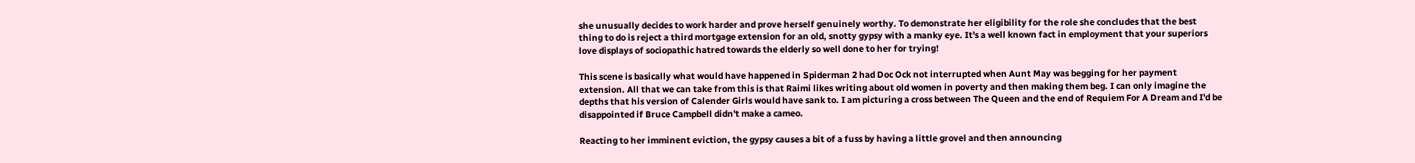she unusually decides to work harder and prove herself genuinely worthy. To demonstrate her eligibility for the role she concludes that the best thing to do is reject a third mortgage extension for an old, snotty gypsy with a manky eye. It's a well known fact in employment that your superiors love displays of sociopathic hatred towards the elderly so well done to her for trying!

This scene is basically what would have happened in Spiderman 2 had Doc Ock not interrupted when Aunt May was begging for her payment extension. All that we can take from this is that Raimi likes writing about old women in poverty and then making them beg. I can only imagine the depths that his version of Calender Girls would have sank to. I am picturing a cross between The Queen and the end of Requiem For A Dream and I'd be disappointed if Bruce Campbell didn't make a cameo.

Reacting to her imminent eviction, the gypsy causes a bit of a fuss by having a little grovel and then announcing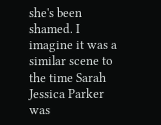she's been shamed. I imagine it was a similar scene to the time Sarah Jessica Parker was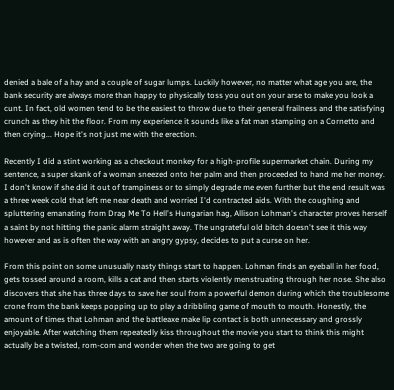denied a bale of a hay and a couple of sugar lumps. Luckily however, no matter what age you are, the bank security are always more than happy to physically toss you out on your arse to make you look a cunt. In fact, old women tend to be the easiest to throw due to their general frailness and the satisfying crunch as they hit the floor. From my experience it sounds like a fat man stamping on a Cornetto and then crying... Hope it's not just me with the erection.

Recently I did a stint working as a checkout monkey for a high-profile supermarket chain. During my sentence, a super skank of a woman sneezed onto her palm and then proceeded to hand me her money. I don't know if she did it out of trampiness or to simply degrade me even further but the end result was a three week cold that left me near death and worried I'd contracted aids. With the coughing and spluttering emanating from Drag Me To Hell's Hungarian hag, Allison Lohman's character proves herself a saint by not hitting the panic alarm straight away. The ungrateful old bitch doesn't see it this way however and as is often the way with an angry gypsy, decides to put a curse on her.

From this point on some unusually nasty things start to happen. Lohman finds an eyeball in her food, gets tossed around a room, kills a cat and then starts violently menstruating through her nose. She also discovers that she has three days to save her soul from a powerful demon during which the troublesome crone from the bank keeps popping up to play a dribbling game of mouth to mouth. Honestly, the amount of times that Lohman and the battleaxe make lip contact is both unnecessary and grossly enjoyable. After watching them repeatedly kiss throughout the movie you start to think this might actually be a twisted, rom-com and wonder when the two are going to get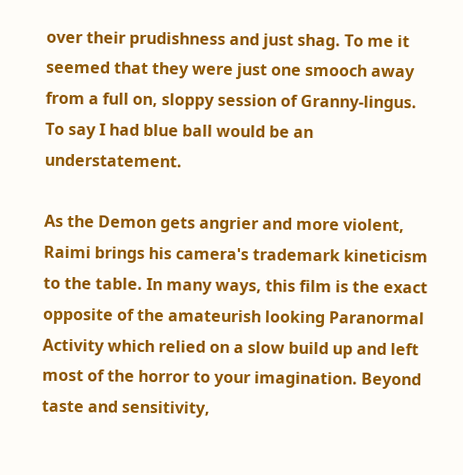over their prudishness and just shag. To me it seemed that they were just one smooch away from a full on, sloppy session of Granny-lingus. To say I had blue ball would be an understatement.

As the Demon gets angrier and more violent, Raimi brings his camera's trademark kineticism to the table. In many ways, this film is the exact opposite of the amateurish looking Paranormal Activity which relied on a slow build up and left most of the horror to your imagination. Beyond taste and sensitivity,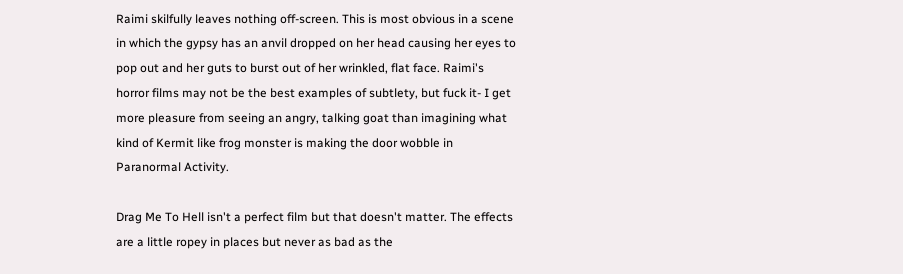Raimi skilfully leaves nothing off-screen. This is most obvious in a scene in which the gypsy has an anvil dropped on her head causing her eyes to pop out and her guts to burst out of her wrinkled, flat face. Raimi's horror films may not be the best examples of subtlety, but fuck it- I get more pleasure from seeing an angry, talking goat than imagining what kind of Kermit like frog monster is making the door wobble in Paranormal Activity.

Drag Me To Hell isn't a perfect film but that doesn't matter. The effects are a little ropey in places but never as bad as the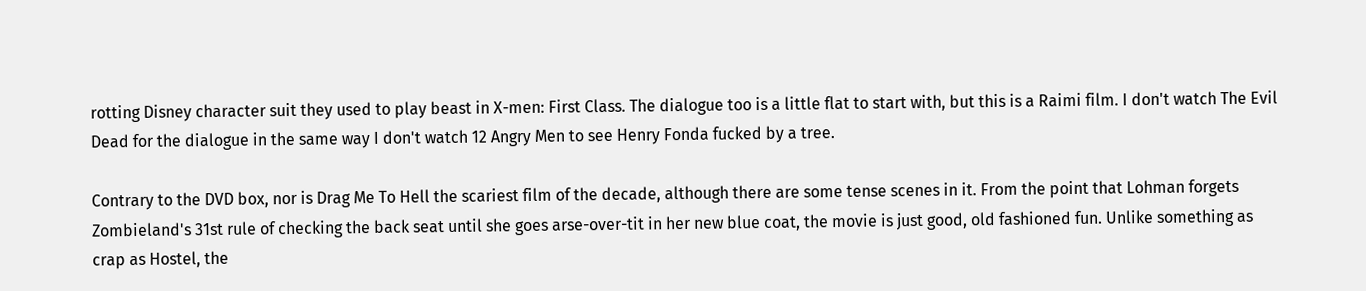rotting Disney character suit they used to play beast in X-men: First Class. The dialogue too is a little flat to start with, but this is a Raimi film. I don't watch The Evil Dead for the dialogue in the same way I don't watch 12 Angry Men to see Henry Fonda fucked by a tree.

Contrary to the DVD box, nor is Drag Me To Hell the scariest film of the decade, although there are some tense scenes in it. From the point that Lohman forgets Zombieland's 31st rule of checking the back seat until she goes arse-over-tit in her new blue coat, the movie is just good, old fashioned fun. Unlike something as crap as Hostel, the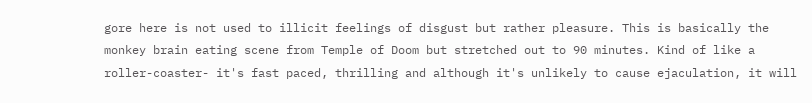gore here is not used to illicit feelings of disgust but rather pleasure. This is basically the monkey brain eating scene from Temple of Doom but stretched out to 90 minutes. Kind of like a roller-coaster- it's fast paced, thrilling and although it's unlikely to cause ejaculation, it will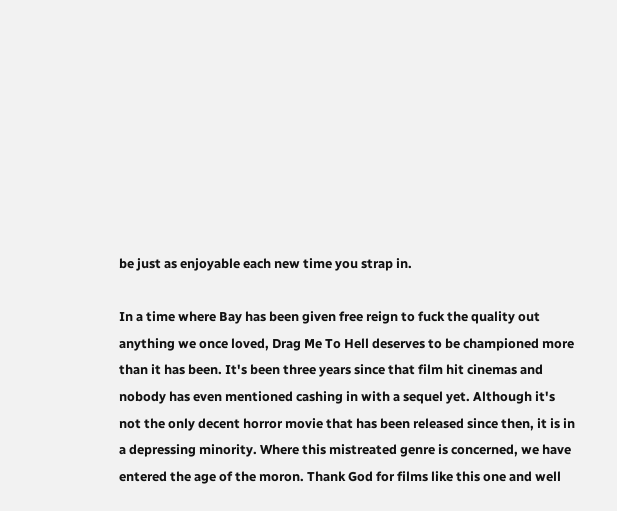be just as enjoyable each new time you strap in.

In a time where Bay has been given free reign to fuck the quality out anything we once loved, Drag Me To Hell deserves to be championed more than it has been. It's been three years since that film hit cinemas and nobody has even mentioned cashing in with a sequel yet. Although it's not the only decent horror movie that has been released since then, it is in a depressing minority. Where this mistreated genre is concerned, we have entered the age of the moron. Thank God for films like this one and well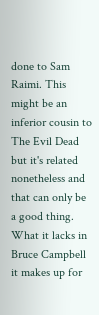done to Sam Raimi. This might be an inferior cousin to The Evil Dead but it's related nonetheless and that can only be a good thing. What it lacks in Bruce Campbell it makes up for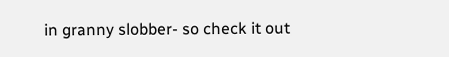in granny slobber- so check it out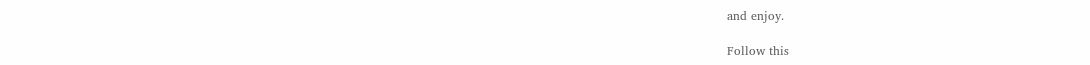and enjoy.

Follow this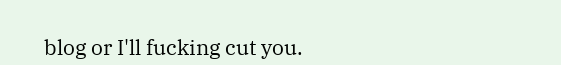blog or I'll fucking cut you.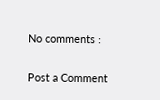No comments :

Post a Comment